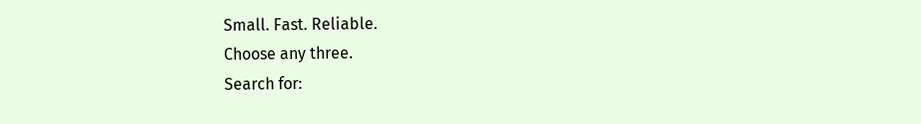Small. Fast. Reliable.
Choose any three.
Search for: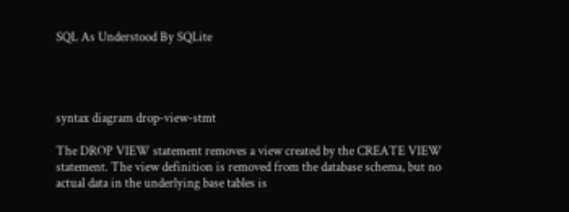SQL As Understood By SQLite




syntax diagram drop-view-stmt

The DROP VIEW statement removes a view created by the CREATE VIEW statement. The view definition is removed from the database schema, but no actual data in the underlying base tables is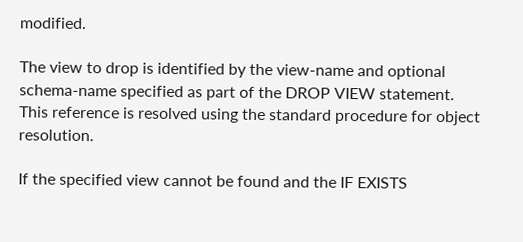modified.

The view to drop is identified by the view-name and optional schema-name specified as part of the DROP VIEW statement. This reference is resolved using the standard procedure for object resolution.

If the specified view cannot be found and the IF EXISTS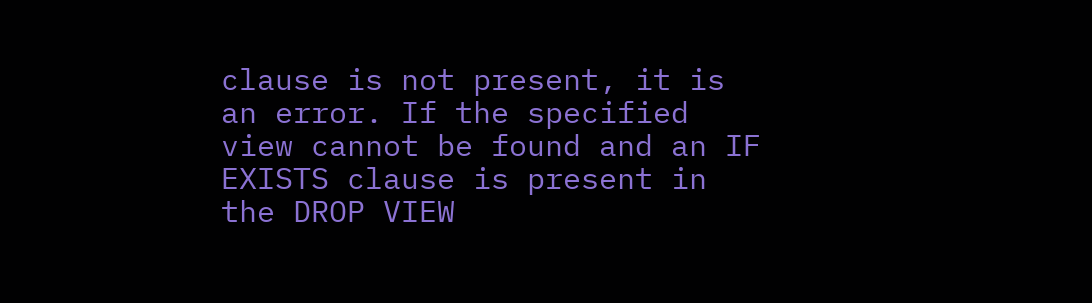clause is not present, it is an error. If the specified view cannot be found and an IF EXISTS clause is present in the DROP VIEW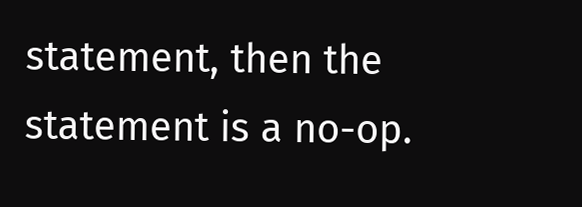statement, then the statement is a no-op.